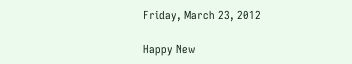Friday, March 23, 2012

Happy New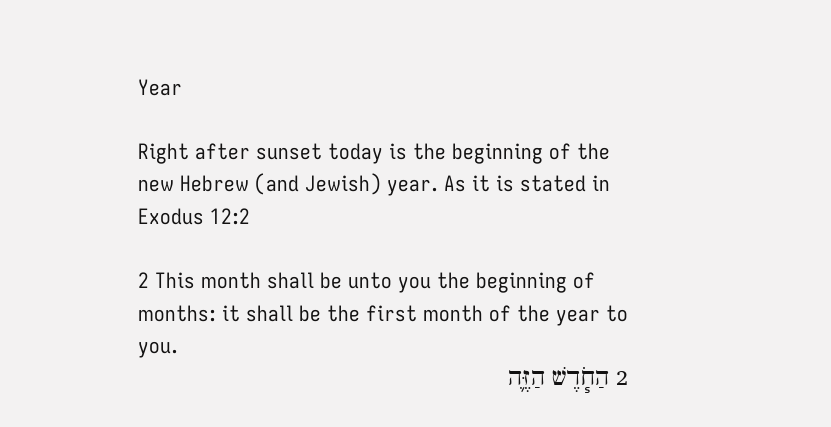Year

Right after sunset today is the beginning of the new Hebrew (and Jewish) year. As it is stated in Exodus 12:2

2 This month shall be unto you the beginning of months: it shall be the first month of the year to you.
2 הַחֹ֧דֶשׁ הַזֶּ֛ה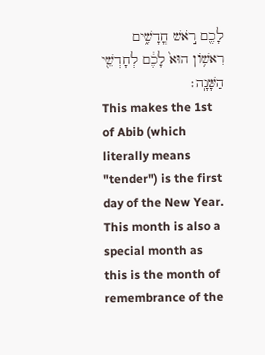לָכֶ֖ם רֹ֣אשׁ חֳדָשִׁ֑ים רִאשׁ֥וֹן הוּא֙ לָכֶ֔ם לְחָדְשֵׁ֖י הַשָּׁנָֽה׃
This makes the 1st of Abib (which literally means "tender") is the first day of the New Year. This month is also a special month as this is the month of remembrance of the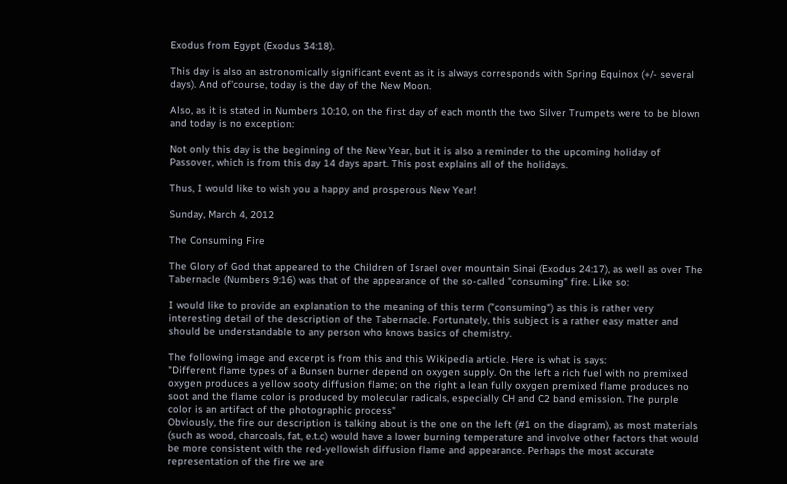Exodus from Egypt (Exodus 34:18).

This day is also an astronomically significant event as it is always corresponds with Spring Equinox (+/- several days). And of'course, today is the day of the New Moon.

Also, as it is stated in Numbers 10:10, on the first day of each month the two Silver Trumpets were to be blown and today is no exception:

Not only this day is the beginning of the New Year, but it is also a reminder to the upcoming holiday of Passover, which is from this day 14 days apart. This post explains all of the holidays.

Thus, I would like to wish you a happy and prosperous New Year!

Sunday, March 4, 2012

The Consuming Fire

The Glory of God that appeared to the Children of Israel over mountain Sinai (Exodus 24:17), as well as over The Tabernacle (Numbers 9:16) was that of the appearance of the so-called "consuming" fire. Like so:

I would like to provide an explanation to the meaning of this term ("consuming") as this is rather very interesting detail of the description of the Tabernacle. Fortunately, this subject is a rather easy matter and should be understandable to any person who knows basics of chemistry.

The following image and excerpt is from this and this Wikipedia article. Here is what is says:
"Different flame types of a Bunsen burner depend on oxygen supply. On the left a rich fuel with no premixed oxygen produces a yellow sooty diffusion flame; on the right a lean fully oxygen premixed flame produces no soot and the flame color is produced by molecular radicals, especially CH and C2 band emission. The purple color is an artifact of the photographic process"
Obviously, the fire our description is talking about is the one on the left (#1 on the diagram), as most materials (such as wood, charcoals, fat, e.t.c) would have a lower burning temperature and involve other factors that would be more consistent with the red-yellowish diffusion flame and appearance. Perhaps the most accurate representation of the fire we are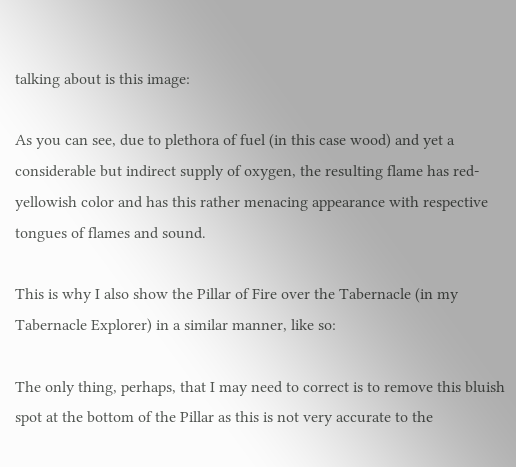talking about is this image:

As you can see, due to plethora of fuel (in this case wood) and yet a considerable but indirect supply of oxygen, the resulting flame has red-yellowish color and has this rather menacing appearance with respective tongues of flames and sound.

This is why I also show the Pillar of Fire over the Tabernacle (in my Tabernacle Explorer) in a similar manner, like so:

The only thing, perhaps, that I may need to correct is to remove this bluish spot at the bottom of the Pillar as this is not very accurate to the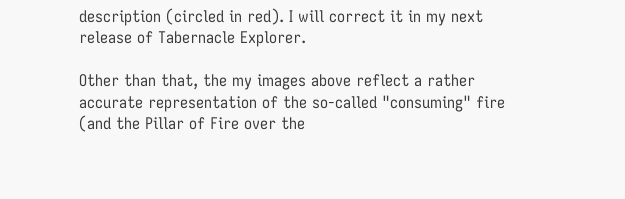description (circled in red). I will correct it in my next release of Tabernacle Explorer.

Other than that, the my images above reflect a rather accurate representation of the so-called "consuming" fire (and the Pillar of Fire over the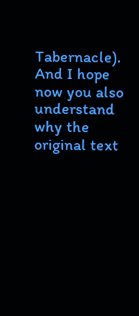Tabernacle). And I hope now you also understand why the original text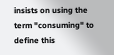insists on using the term "consuming" to define this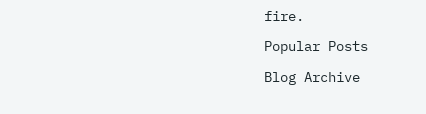fire.

Popular Posts

Blog Archive